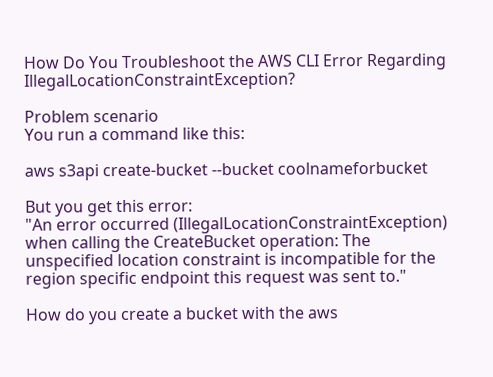How Do You Troubleshoot the AWS CLI Error Regarding IllegalLocationConstraintException?

Problem scenario
You run a command like this:

aws s3api create-bucket --bucket coolnameforbucket

But you get this error:
"An error occurred (IllegalLocationConstraintException) when calling the CreateBucket operation: The unspecified location constraint is incompatible for the region specific endpoint this request was sent to."

How do you create a bucket with the aws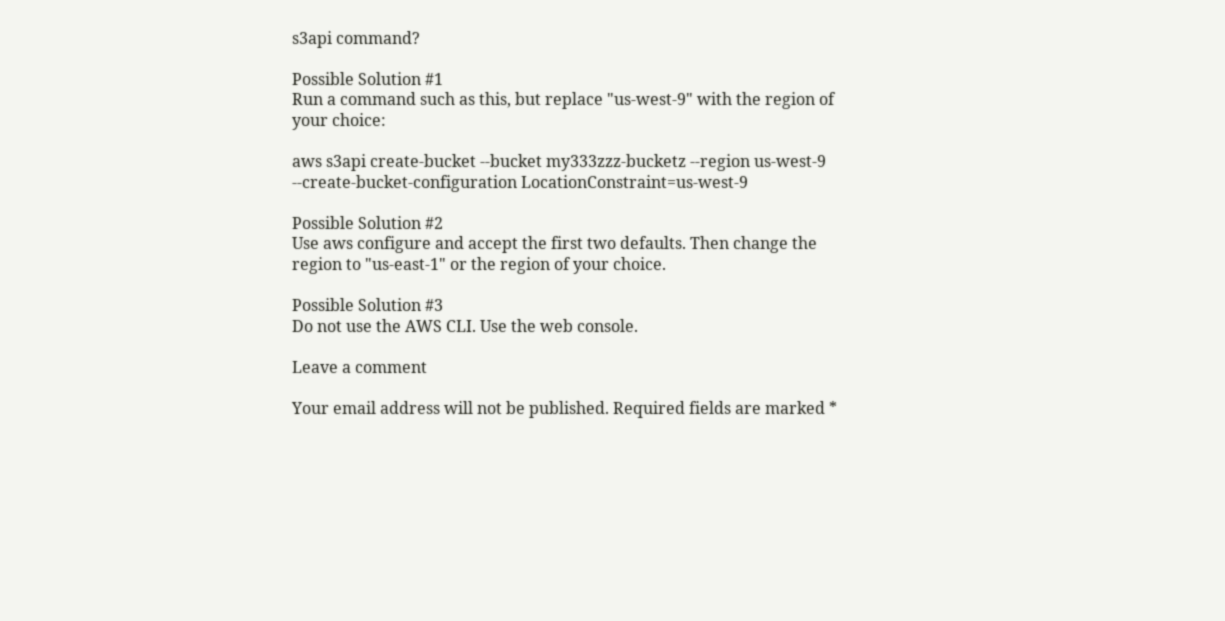s3api command?

Possible Solution #1
Run a command such as this, but replace "us-west-9" with the region of your choice:

aws s3api create-bucket --bucket my333zzz-bucketz --region us-west-9 --create-bucket-configuration LocationConstraint=us-west-9

Possible Solution #2
Use aws configure and accept the first two defaults. Then change the region to "us-east-1" or the region of your choice.

Possible Solution #3
Do not use the AWS CLI. Use the web console.

Leave a comment

Your email address will not be published. Required fields are marked *